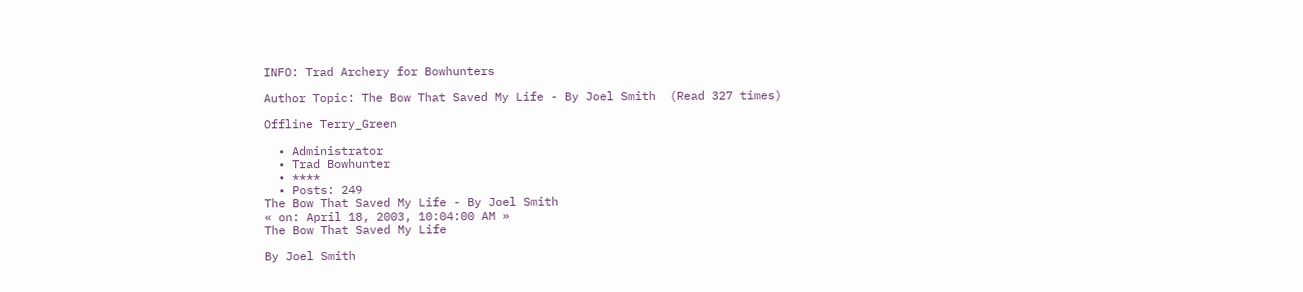INFO: Trad Archery for Bowhunters

Author Topic: The Bow That Saved My Life - By Joel Smith  (Read 327 times)

Offline Terry_Green

  • Administrator
  • Trad Bowhunter
  • ****
  • Posts: 249
The Bow That Saved My Life - By Joel Smith
« on: April 18, 2003, 10:04:00 AM »
The Bow That Saved My Life

By Joel Smith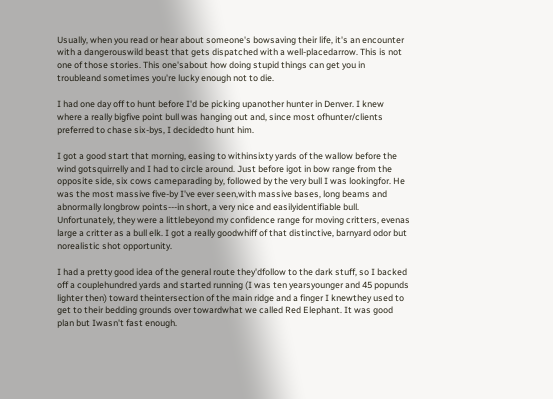Usually, when you read or hear about someone's bowsaving their life, it's an encounter with a dangerouswild beast that gets dispatched with a well-placedarrow. This is not one of those stories. This one'sabout how doing stupid things can get you in troubleand sometimes you're lucky enough not to die.

I had one day off to hunt before I'd be picking upanother hunter in Denver. I knew where a really bigfive point bull was hanging out and, since most ofhunter/clients preferred to chase six-bys, I decidedto hunt him.

I got a good start that morning, easing to withinsixty yards of the wallow before the wind gotsquirrelly and I had to circle around. Just before igot in bow range from the opposite side, six cows cameparading by, followed by the very bull I was lookingfor. He was the most massive five-by I've ever seen,with massive bases, long beams and abnormally longbrow points---in short, a very nice and easilyidentifiable bull. Unfortunately, they were a littlebeyond my confidence range for moving critters, evenas large a critter as a bull elk. I got a really goodwhiff of that distinctive, barnyard odor but norealistic shot opportunity.

I had a pretty good idea of the general route they'dfollow to the dark stuff, so I backed off a couplehundred yards and started running (I was ten yearsyounger and 45 popunds lighter then) toward theintersection of the main ridge and a finger I knewthey used to get to their bedding grounds over towardwhat we called Red Elephant. It was good plan but Iwasn't fast enough.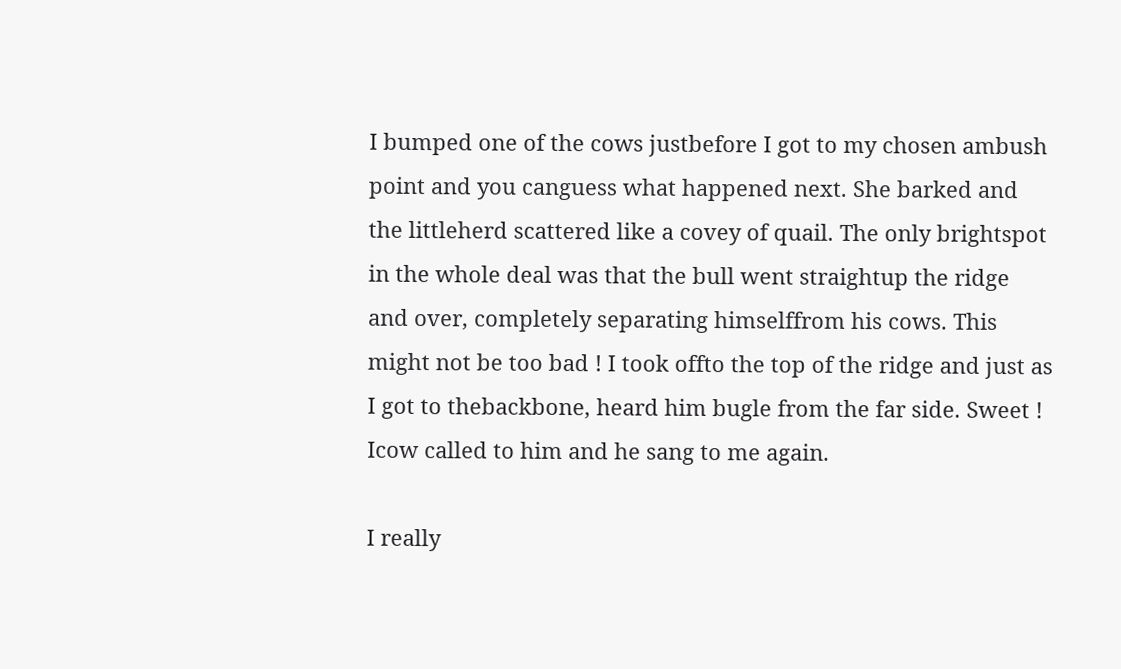I bumped one of the cows justbefore I got to my chosen ambush point and you canguess what happened next. She barked and the littleherd scattered like a covey of quail. The only brightspot in the whole deal was that the bull went straightup the ridge and over, completely separating himselffrom his cows. This might not be too bad ! I took offto the top of the ridge and just as I got to thebackbone, heard him bugle from the far side. Sweet ! Icow called to him and he sang to me again.

I really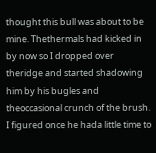thought this bull was about to be mine. Thethermals had kicked in by now so I dropped over theridge and started shadowing him by his bugles and theoccasional crunch of the brush. I figured once he hada little time to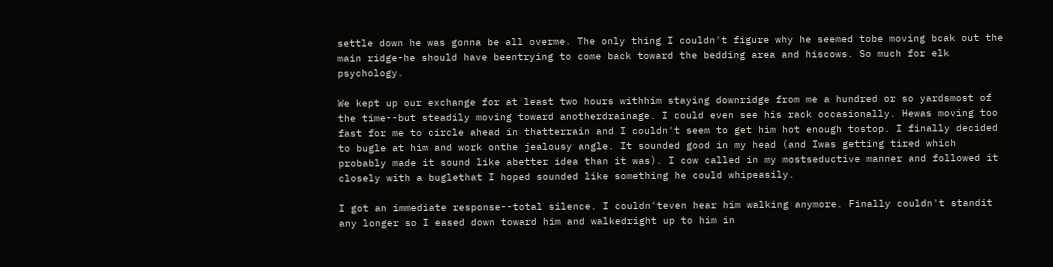settle down he was gonna be all overme. The only thing I couldn't figure why he seemed tobe moving bcak out the main ridge-he should have beentrying to come back toward the bedding area and hiscows. So much for elk psychology.

We kept up our exchange for at least two hours withhim staying downridge from me a hundred or so yardsmost of the time--but steadily moving toward anotherdrainage. I could even see his rack occasionally. Hewas moving too fast for me to circle ahead in thatterrain and I couldn't seem to get him hot enough tostop. I finally decided to bugle at him and work onthe jealousy angle. It sounded good in my head (and Iwas getting tired which probably made it sound like abetter idea than it was). I cow called in my mostseductive manner and followed it closely with a buglethat I hoped sounded like something he could whipeasily.

I got an immediate response--total silence. I couldn'teven hear him walking anymore. Finally couldn't standit any longer so I eased down toward him and walkedright up to him in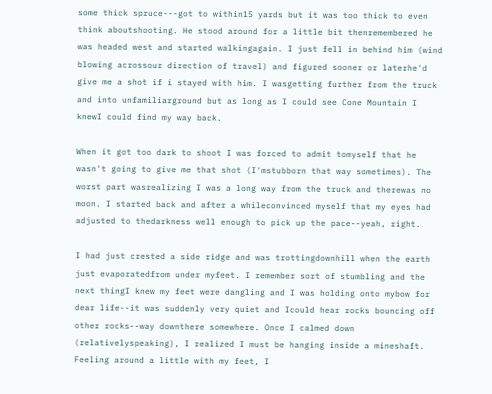some thick spruce---got to within15 yards but it was too thick to even think aboutshooting. He stood around for a little bit thenremembered he was headed west and started walkingagain. I just fell in behind him (wind blowing acrossour direction of travel) and figured sooner or laterhe'd give me a shot if i stayed with him. I wasgetting further from the truck and into unfamiliarground but as long as I could see Cone Mountain I knewI could find my way back.

When it got too dark to shoot I was forced to admit tomyself that he wasn't going to give me that shot (I'mstubborn that way sometimes). The worst part wasrealizing I was a long way from the truck and therewas no moon. I started back and after a whileconvinced myself that my eyes had adjusted to thedarkness well enough to pick up the pace--yeah, right.

I had just crested a side ridge and was trottingdownhill when the earth just evaporatedfrom under myfeet. I remember sort of stumbling and the next thingI knew my feet were dangling and I was holding onto mybow for dear life--it was suddenly very quiet and Icould hear rocks bouncing off other rocks--way downthere somewhere. Once I calmed down (relativelyspeaking), I realized I must be hanging inside a mineshaft. Feeling around a little with my feet, I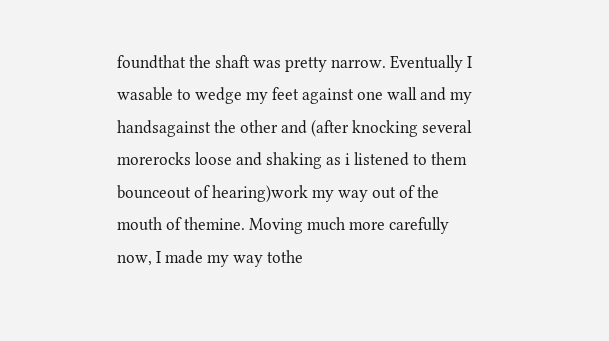foundthat the shaft was pretty narrow. Eventually I wasable to wedge my feet against one wall and my handsagainst the other and (after knocking several morerocks loose and shaking as i listened to them bounceout of hearing)work my way out of the mouth of themine. Moving much more carefully now, I made my way tothe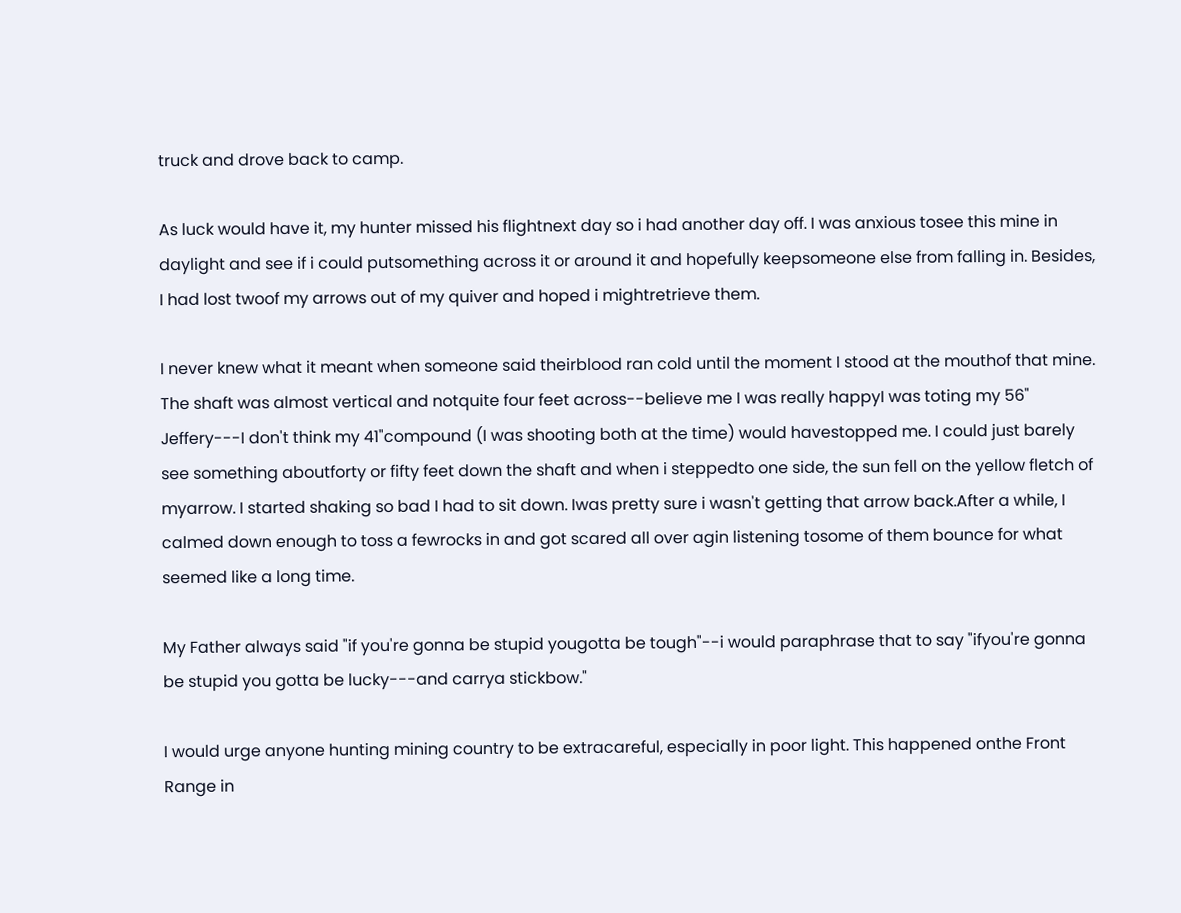truck and drove back to camp.

As luck would have it, my hunter missed his flightnext day so i had another day off. I was anxious tosee this mine in daylight and see if i could putsomething across it or around it and hopefully keepsomeone else from falling in. Besides, I had lost twoof my arrows out of my quiver and hoped i mightretrieve them.

I never knew what it meant when someone said theirblood ran cold until the moment I stood at the mouthof that mine. The shaft was almost vertical and notquite four feet across--believe me I was really happyI was toting my 56" Jeffery---I don't think my 41"compound (I was shooting both at the time) would havestopped me. I could just barely see something aboutforty or fifty feet down the shaft and when i steppedto one side, the sun fell on the yellow fletch of myarrow. I started shaking so bad I had to sit down. Iwas pretty sure i wasn't getting that arrow back.After a while, I calmed down enough to toss a fewrocks in and got scared all over agin listening tosome of them bounce for what seemed like a long time.

My Father always said "if you're gonna be stupid yougotta be tough"--i would paraphrase that to say "ifyou're gonna be stupid you gotta be lucky---and carrya stickbow."

I would urge anyone hunting mining country to be extracareful, especially in poor light. This happened onthe Front Range in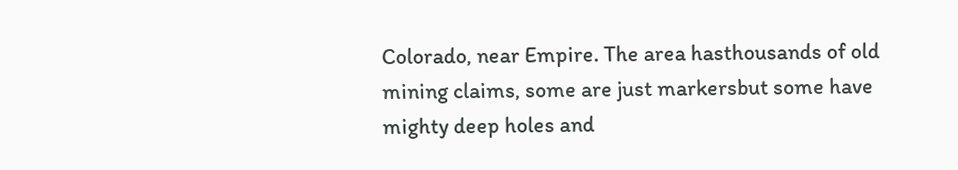Colorado, near Empire. The area hasthousands of old mining claims, some are just markersbut some have mighty deep holes and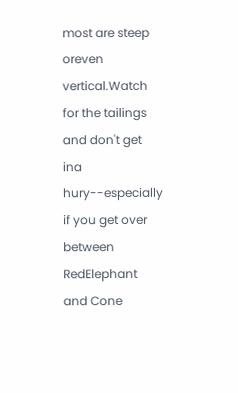most are steep oreven vertical.Watch for the tailings and don't get ina hury--especially if you get over between RedElephant and Cone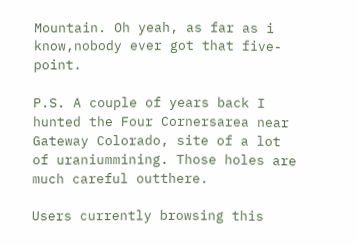Mountain. Oh yeah, as far as i know,nobody ever got that five-point.

P.S. A couple of years back I hunted the Four Cornersarea near Gateway Colorado, site of a lot of uraniummining. Those holes are much careful outthere.

Users currently browsing this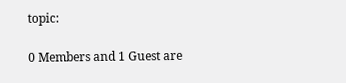topic:

0 Members and 1 Guest are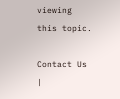viewing this topic.

Contact Us |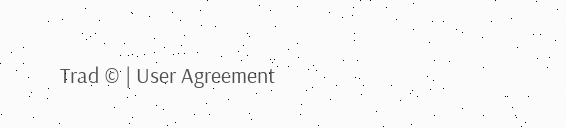Trad © | User Agreement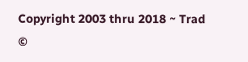Copyright 2003 thru 2018 ~ Trad ©